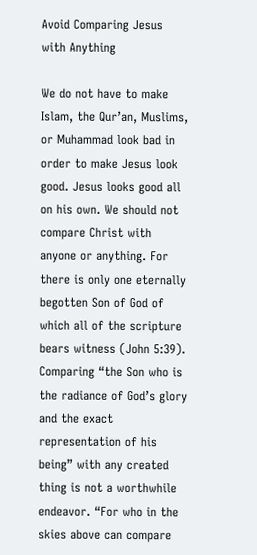Avoid Comparing Jesus with Anything

We do not have to make Islam, the Qur’an, Muslims, or Muhammad look bad in order to make Jesus look good. Jesus looks good all on his own. We should not compare Christ with anyone or anything. For there is only one eternally begotten Son of God of which all of the scripture bears witness (John 5:39). Comparing “the Son who is the radiance of God’s glory and the exact representation of his being” with any created thing is not a worthwhile endeavor. “For who in the skies above can compare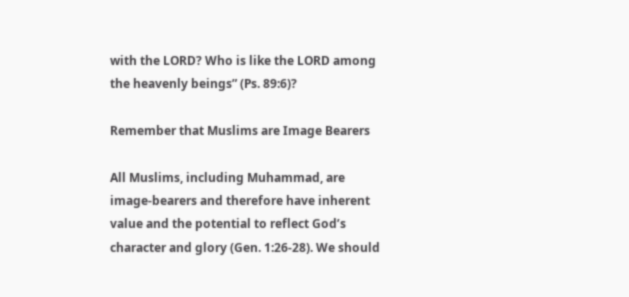with the LORD? Who is like the LORD among the heavenly beings” (Ps. 89:6)?

Remember that Muslims are Image Bearers

All Muslims, including Muhammad, are image-bearers and therefore have inherent value and the potential to reflect God’s character and glory (Gen. 1:26-28). We should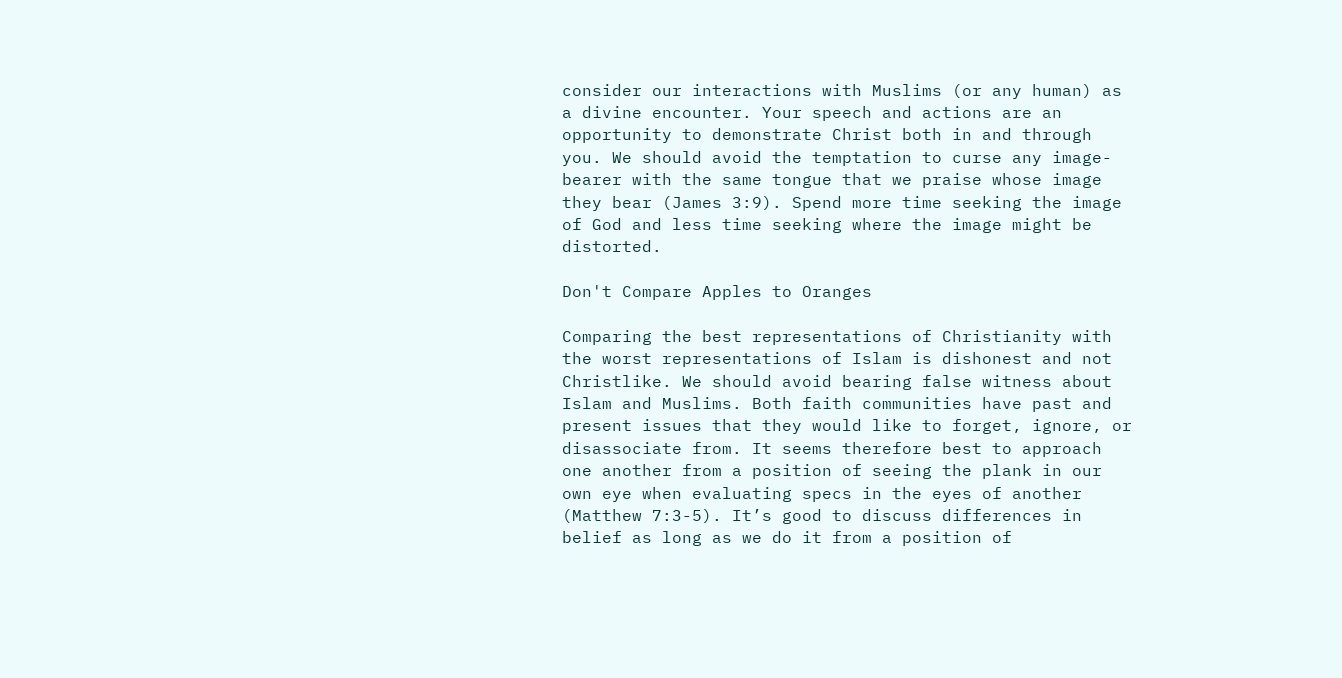consider our interactions with Muslims (or any human) as a divine encounter. Your speech and actions are an opportunity to demonstrate Christ both in and through you. We should avoid the temptation to curse any image-bearer with the same tongue that we praise whose image they bear (James 3:9). Spend more time seeking the image of God and less time seeking where the image might be distorted.

Don't Compare Apples to Oranges

Comparing the best representations of Christianity with the worst representations of Islam is dishonest and not Christlike. We should avoid bearing false witness about Islam and Muslims. Both faith communities have past and present issues that they would like to forget, ignore, or disassociate from. It seems therefore best to approach one another from a position of seeing the plank in our own eye when evaluating specs in the eyes of another (Matthew 7:3-5). It’s good to discuss differences in belief as long as we do it from a position of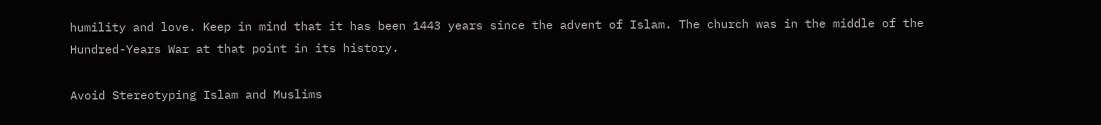humility and love. Keep in mind that it has been 1443 years since the advent of Islam. The church was in the middle of the Hundred-Years War at that point in its history.

Avoid Stereotyping Islam and Muslims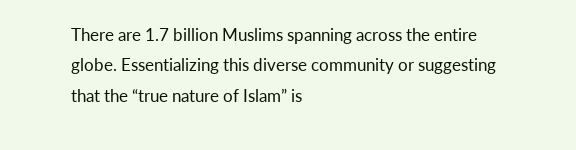There are 1.7 billion Muslims spanning across the entire globe. Essentializing this diverse community or suggesting that the “true nature of Islam” is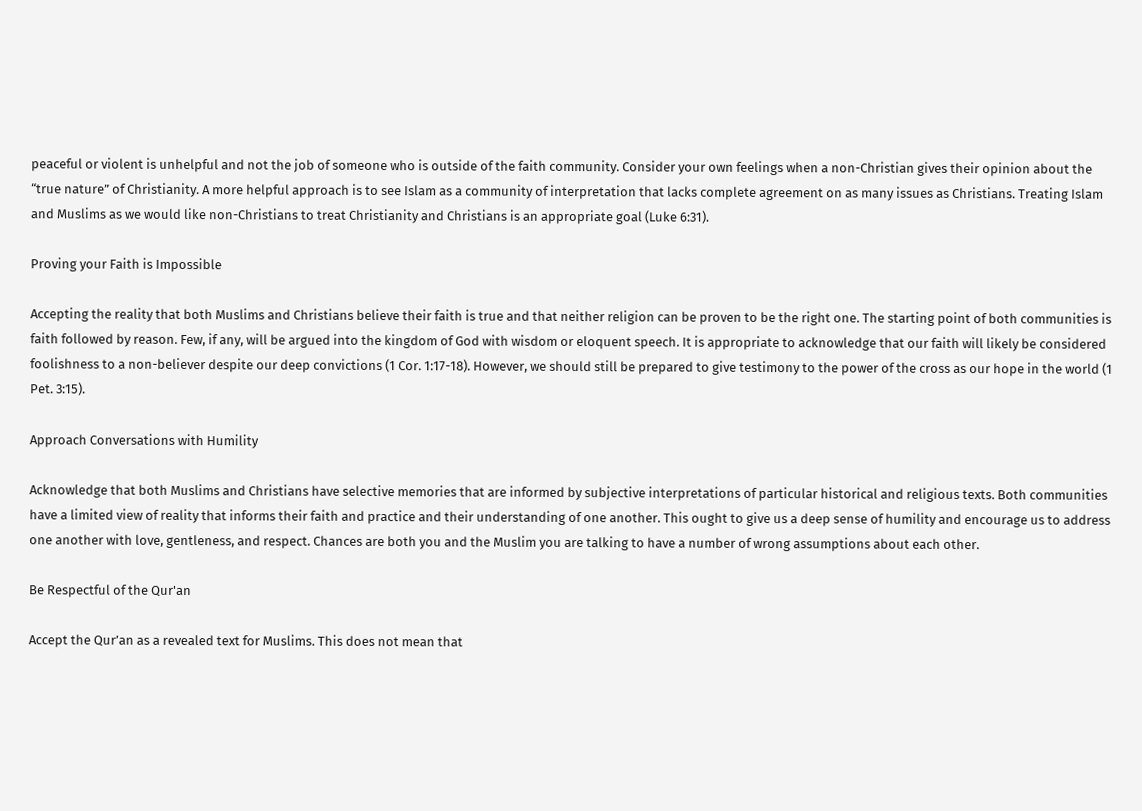peaceful or violent is unhelpful and not the job of someone who is outside of the faith community. Consider your own feelings when a non-Christian gives their opinion about the “true nature” of Christianity. A more helpful approach is to see Islam as a community of interpretation that lacks complete agreement on as many issues as Christians. Treating Islam and Muslims as we would like non-Christians to treat Christianity and Christians is an appropriate goal (Luke 6:31).

Proving your Faith is Impossible

Accepting the reality that both Muslims and Christians believe their faith is true and that neither religion can be proven to be the right one. The starting point of both communities is faith followed by reason. Few, if any, will be argued into the kingdom of God with wisdom or eloquent speech. It is appropriate to acknowledge that our faith will likely be considered foolishness to a non-believer despite our deep convictions (1 Cor. 1:17-18). However, we should still be prepared to give testimony to the power of the cross as our hope in the world (1 Pet. 3:15).

Approach Conversations with Humility

Acknowledge that both Muslims and Christians have selective memories that are informed by subjective interpretations of particular historical and religious texts. Both communities have a limited view of reality that informs their faith and practice and their understanding of one another. This ought to give us a deep sense of humility and encourage us to address one another with love, gentleness, and respect. Chances are both you and the Muslim you are talking to have a number of wrong assumptions about each other.

Be Respectful of the Qur'an

Accept the Qur’an as a revealed text for Muslims. This does not mean that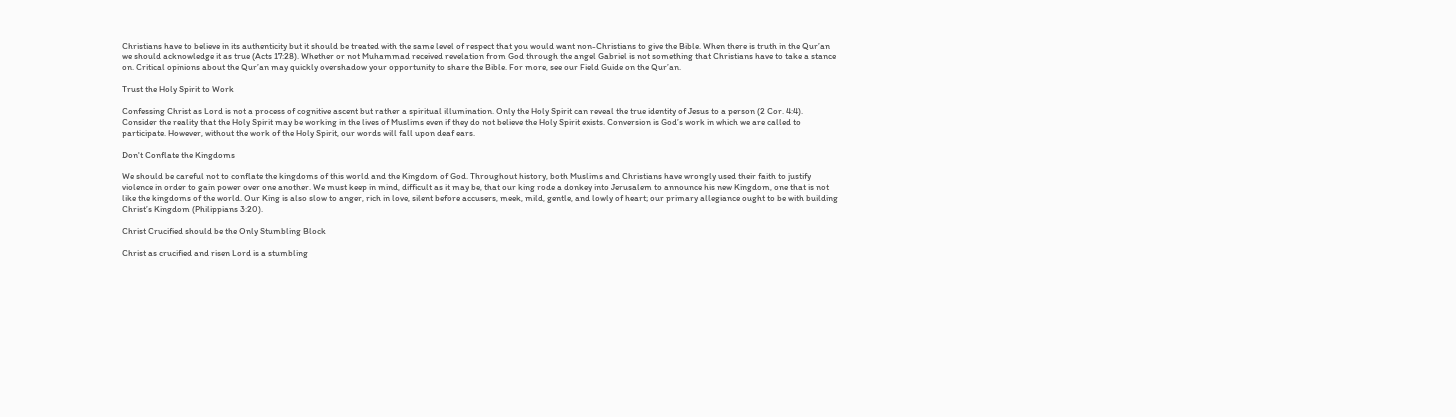Christians have to believe in its authenticity but it should be treated with the same level of respect that you would want non-Christians to give the Bible. When there is truth in the Qur’an we should acknowledge it as true (Acts 17:28). Whether or not Muhammad received revelation from God through the angel Gabriel is not something that Christians have to take a stance on. Critical opinions about the Qur’an may quickly overshadow your opportunity to share the Bible. For more, see our Field Guide on the Qur’an.

Trust the Holy Spirit to Work

Confessing Christ as Lord is not a process of cognitive ascent but rather a spiritual illumination. Only the Holy Spirit can reveal the true identity of Jesus to a person (2 Cor. 4:4). Consider the reality that the Holy Spirit may be working in the lives of Muslims even if they do not believe the Holy Spirit exists. Conversion is God’s work in which we are called to participate. However, without the work of the Holy Spirit, our words will fall upon deaf ears.

Don't Conflate the Kingdoms

We should be careful not to conflate the kingdoms of this world and the Kingdom of God. Throughout history, both Muslims and Christians have wrongly used their faith to justify violence in order to gain power over one another. We must keep in mind, difficult as it may be, that our king rode a donkey into Jerusalem to announce his new Kingdom, one that is not like the kingdoms of the world. Our King is also slow to anger, rich in love, silent before accusers, meek, mild, gentle, and lowly of heart; our primary allegiance ought to be with building Christ’s Kingdom (Philippians 3:20).

Christ Crucified should be the Only Stumbling Block

Christ as crucified and risen Lord is a stumbling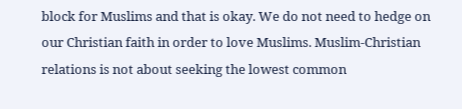block for Muslims and that is okay. We do not need to hedge on our Christian faith in order to love Muslims. Muslim-Christian relations is not about seeking the lowest common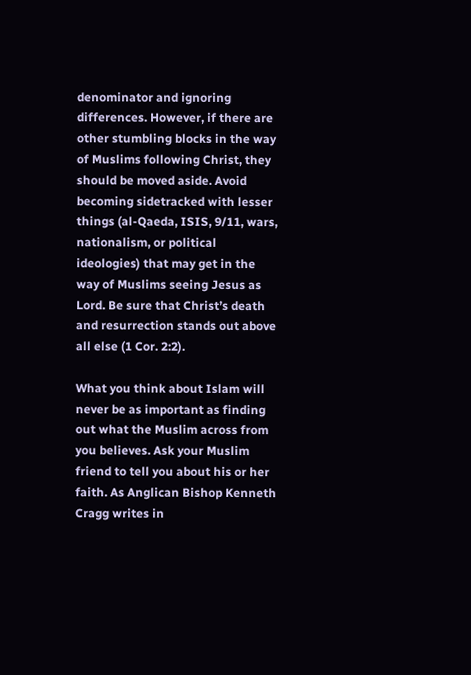denominator and ignoring differences. However, if there are other stumbling blocks in the way of Muslims following Christ, they should be moved aside. Avoid becoming sidetracked with lesser things (al-Qaeda, ISIS, 9/11, wars, nationalism, or political ideologies) that may get in the way of Muslims seeing Jesus as Lord. Be sure that Christ’s death and resurrection stands out above all else (1 Cor. 2:2).

What you think about Islam will never be as important as finding out what the Muslim across from you believes. Ask your Muslim friend to tell you about his or her faith. As Anglican Bishop Kenneth Cragg writes in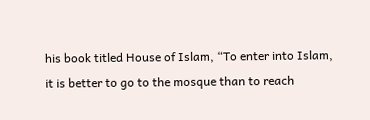his book titled House of Islam, “To enter into Islam, it is better to go to the mosque than to reach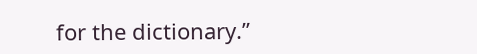for the dictionary.”